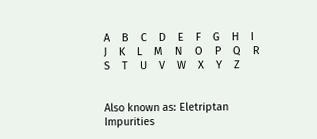A    B    C    D    E    F    G    H    I    J    K    L    M    N    O    P    Q    R    S    T    U    V    W    X    Y    Z


Also known as: Eletriptan Impurities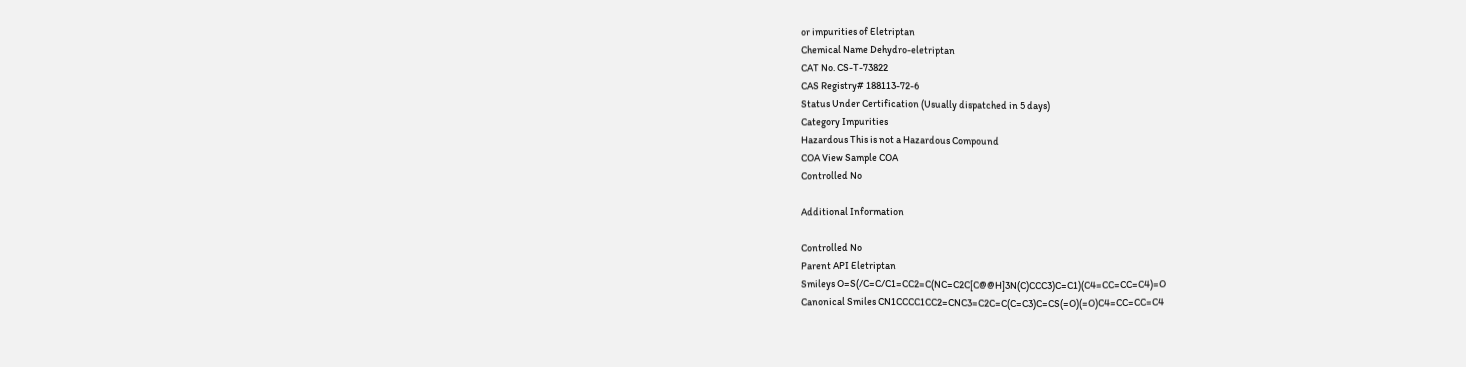or impurities of Eletriptan
Chemical Name Dehydro-eletriptan
CAT No. CS-T-73822
CAS Registry# 188113-72-6
Status Under Certification (Usually dispatched in 5 days)
Category Impurities
Hazardous This is not a Hazardous Compound
COA View Sample COA
Controlled No

Additional Information

Controlled No
Parent API Eletriptan
Smileys O=S(/C=C/C1=CC2=C(NC=C2C[C@@H]3N(C)CCC3)C=C1)(C4=CC=CC=C4)=O
Canonical Smiles CN1CCCC1CC2=CNC3=C2C=C(C=C3)C=CS(=O)(=O)C4=CC=CC=C4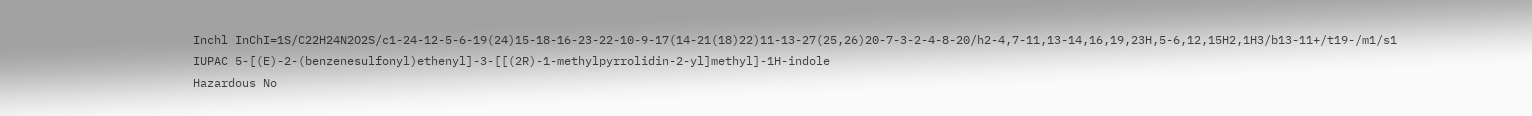Inchl InChI=1S/C22H24N2O2S/c1-24-12-5-6-19(24)15-18-16-23-22-10-9-17(14-21(18)22)11-13-27(25,26)20-7-3-2-4-8-20/h2-4,7-11,13-14,16,19,23H,5-6,12,15H2,1H3/b13-11+/t19-/m1/s1
IUPAC 5-[(E)-2-(benzenesulfonyl)ethenyl]-3-[[(2R)-1-methylpyrrolidin-2-yl]methyl]-1H-indole
Hazardous No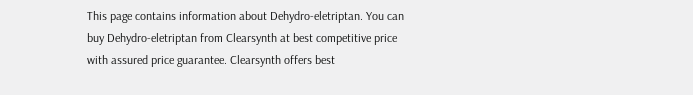This page contains information about Dehydro-eletriptan. You can buy Dehydro-eletriptan from Clearsynth at best competitive price with assured price guarantee. Clearsynth offers best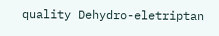quality Dehydro-eletriptan